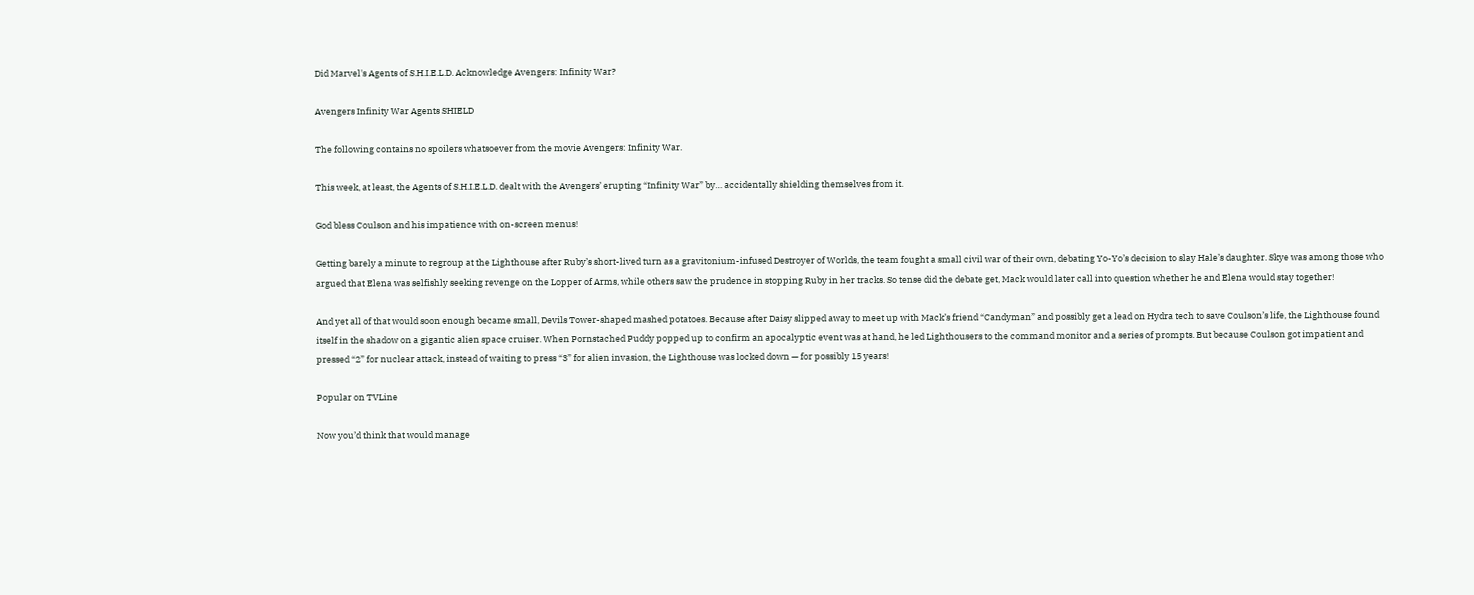Did Marvel's Agents of S.H.I.E.L.D. Acknowledge Avengers: Infinity War?

Avengers Infinity War Agents SHIELD

The following contains no spoilers whatsoever from the movie Avengers: Infinity War.

This week, at least, the Agents of S.H.I.E.L.D. dealt with the Avengers’ erupting “Infinity War” by… accidentally shielding themselves from it.

God bless Coulson and his impatience with on-screen menus!

Getting barely a minute to regroup at the Lighthouse after Ruby’s short-lived turn as a gravitonium-infused Destroyer of Worlds, the team fought a small civil war of their own, debating Yo-Yo’s decision to slay Hale’s daughter. Skye was among those who argued that Elena was selfishly seeking revenge on the Lopper of Arms, while others saw the prudence in stopping Ruby in her tracks. So tense did the debate get, Mack would later call into question whether he and Elena would stay together!

And yet all of that would soon enough became small, Devils Tower-shaped mashed potatoes. Because after Daisy slipped away to meet up with Mack’s friend “Candyman” and possibly get a lead on Hydra tech to save Coulson’s life, the Lighthouse found itself in the shadow on a gigantic alien space cruiser. When Pornstached Puddy popped up to confirm an apocalyptic event was at hand, he led Lighthousers to the command monitor and a series of prompts. But because Coulson got impatient and pressed “2” for nuclear attack, instead of waiting to press “3” for alien invasion, the Lighthouse was locked down — for possibly 15 years!

Popular on TVLine

Now you’d think that would manage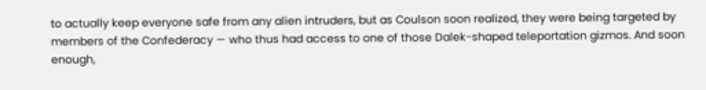to actually keep everyone safe from any alien intruders, but as Coulson soon realized, they were being targeted by members of the Confederacy — who thus had access to one of those Dalek-shaped teleportation gizmos. And soon enough,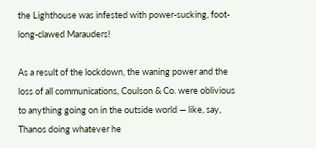the Lighthouse was infested with power-sucking, foot-long-clawed Marauders!

As a result of the lockdown, the waning power and the loss of all communications, Coulson & Co. were oblivious to anything going on in the outside world — like, say, Thanos doing whatever he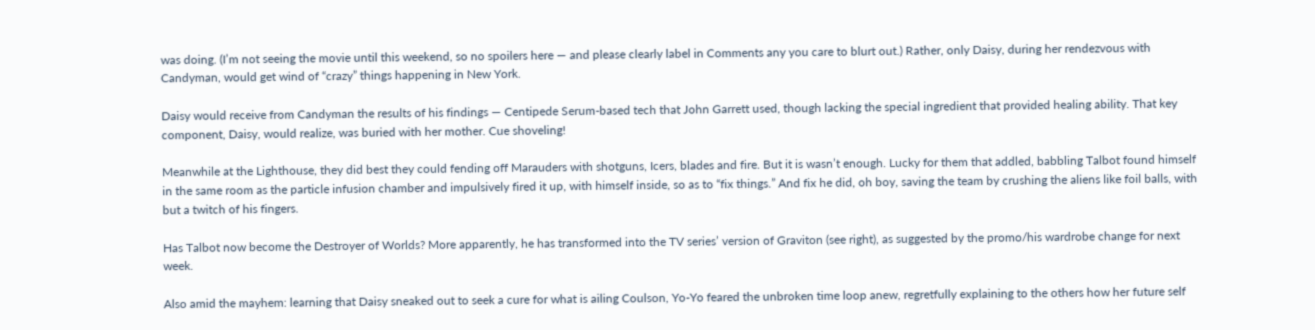was doing. (I’m not seeing the movie until this weekend, so no spoilers here — and please clearly label in Comments any you care to blurt out.) Rather, only Daisy, during her rendezvous with Candyman, would get wind of “crazy” things happening in New York.

Daisy would receive from Candyman the results of his findings — Centipede Serum-based tech that John Garrett used, though lacking the special ingredient that provided healing ability. That key component, Daisy, would realize, was buried with her mother. Cue shoveling!

Meanwhile at the Lighthouse, they did best they could fending off Marauders with shotguns, Icers, blades and fire. But it is wasn’t enough. Lucky for them that addled, babbling Talbot found himself in the same room as the particle infusion chamber and impulsively fired it up, with himself inside, so as to “fix things.” And fix he did, oh boy, saving the team by crushing the aliens like foil balls, with but a twitch of his fingers.

Has Talbot now become the Destroyer of Worlds? More apparently, he has transformed into the TV series’ version of Graviton (see right), as suggested by the promo/his wardrobe change for next week.

Also amid the mayhem: learning that Daisy sneaked out to seek a cure for what is ailing Coulson, Yo-Yo feared the unbroken time loop anew, regretfully explaining to the others how her future self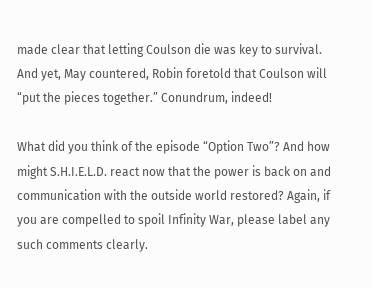made clear that letting Coulson die was key to survival. And yet, May countered, Robin foretold that Coulson will “put the pieces together.” Conundrum, indeed!

What did you think of the episode “Option Two”? And how might S.H.I.E.L.D. react now that the power is back on and communication with the outside world restored? Again, if you are compelled to spoil Infinity War, please label any such comments clearly.